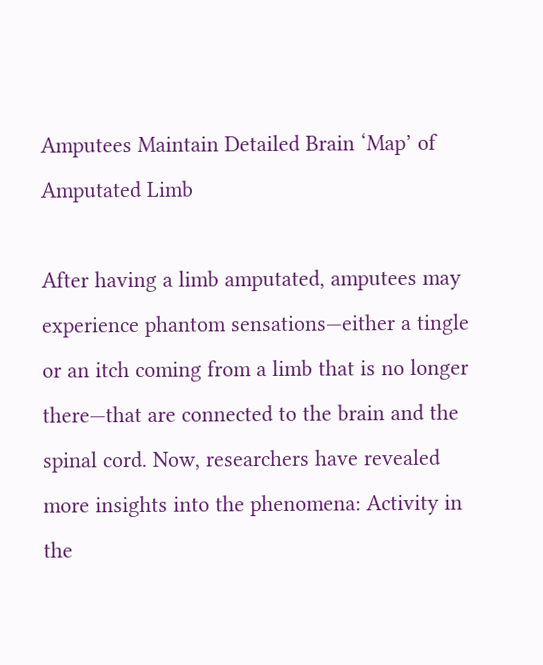Amputees Maintain Detailed Brain ‘Map’ of Amputated Limb

After having a limb amputated, amputees may experience phantom sensations—either a tingle or an itch coming from a limb that is no longer there—that are connected to the brain and the spinal cord. Now, researchers have revealed more insights into the phenomena: Activity in the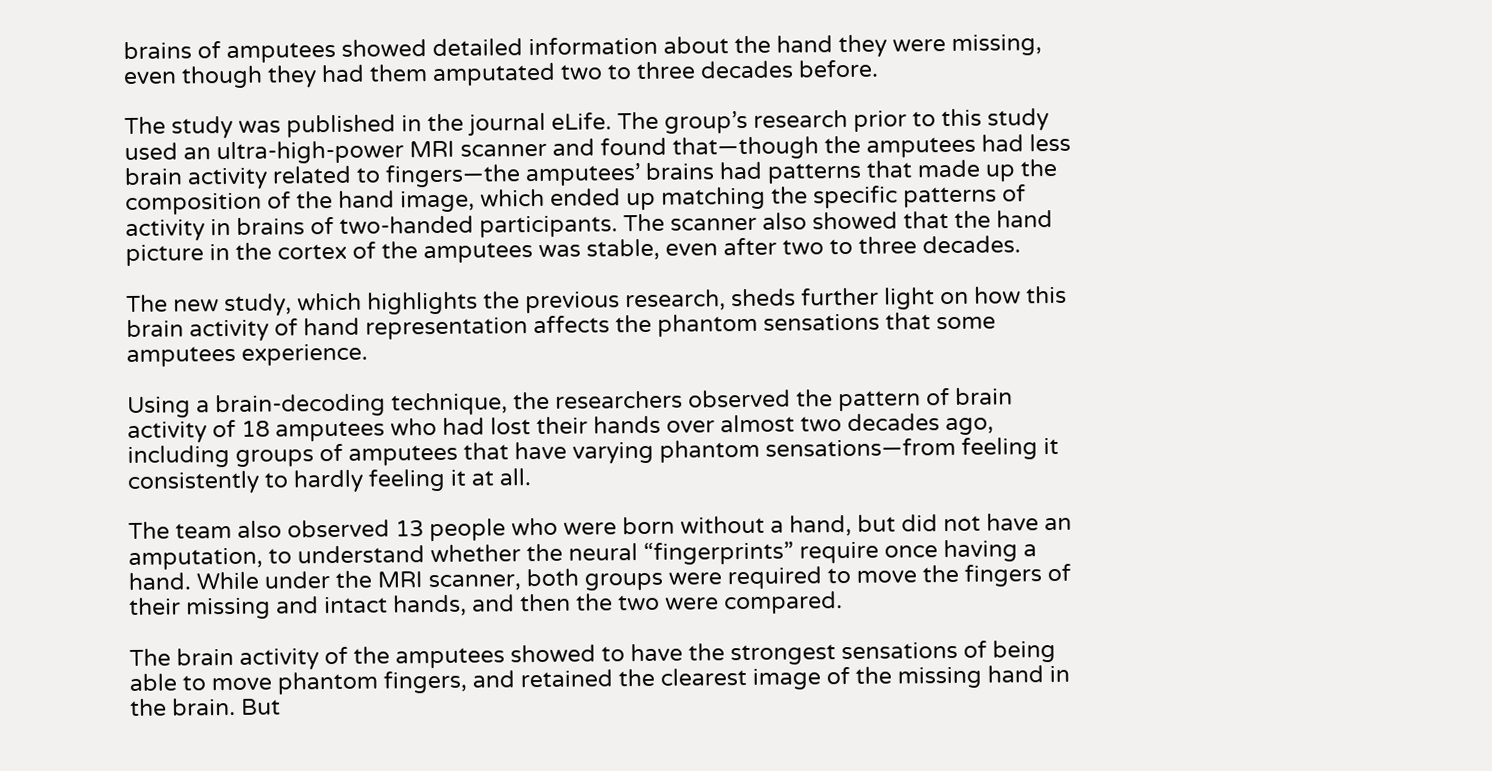brains of amputees showed detailed information about the hand they were missing, even though they had them amputated two to three decades before.

The study was published in the journal eLife. The group’s research prior to this study used an ultra-high-power MRI scanner and found that—though the amputees had less brain activity related to fingers—the amputees’ brains had patterns that made up the composition of the hand image, which ended up matching the specific patterns of activity in brains of two-handed participants. The scanner also showed that the hand picture in the cortex of the amputees was stable, even after two to three decades.

The new study, which highlights the previous research, sheds further light on how this brain activity of hand representation affects the phantom sensations that some amputees experience.

Using a brain-decoding technique, the researchers observed the pattern of brain activity of 18 amputees who had lost their hands over almost two decades ago, including groups of amputees that have varying phantom sensations—from feeling it consistently to hardly feeling it at all.

The team also observed 13 people who were born without a hand, but did not have an amputation, to understand whether the neural “fingerprints” require once having a hand. While under the MRI scanner, both groups were required to move the fingers of their missing and intact hands, and then the two were compared.

The brain activity of the amputees showed to have the strongest sensations of being able to move phantom fingers, and retained the clearest image of the missing hand in the brain. But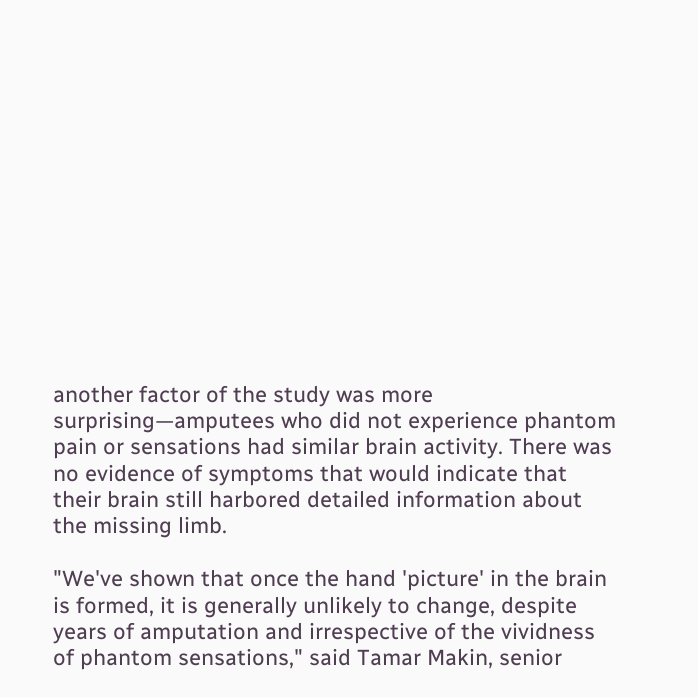another factor of the study was more surprising—amputees who did not experience phantom pain or sensations had similar brain activity. There was no evidence of symptoms that would indicate that their brain still harbored detailed information about the missing limb.

"We've shown that once the hand 'picture' in the brain is formed, it is generally unlikely to change, despite years of amputation and irrespective of the vividness of phantom sensations," said Tamar Makin, senior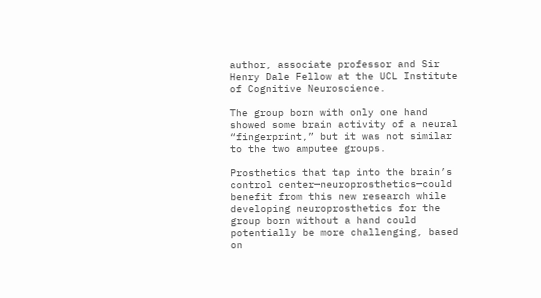author, associate professor and Sir Henry Dale Fellow at the UCL Institute of Cognitive Neuroscience.

The group born with only one hand showed some brain activity of a neural “fingerprint,” but it was not similar to the two amputee groups.

Prosthetics that tap into the brain’s control center—neuroprosthetics—could benefit from this new research while developing neuroprosthetics for the group born without a hand could potentially be more challenging, based on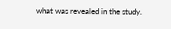what was revealed in the study.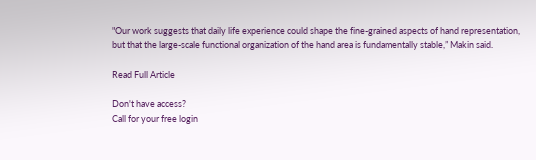"Our work suggests that daily life experience could shape the fine-grained aspects of hand representation, but that the large-scale functional organization of the hand area is fundamentally stable,” Makin said.

Read Full Article

Don't have access?
Call for your free login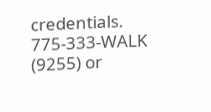credentials.
775-333-WALK (9255) or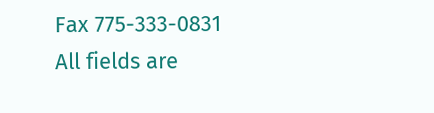Fax 775-333-0831
All fields are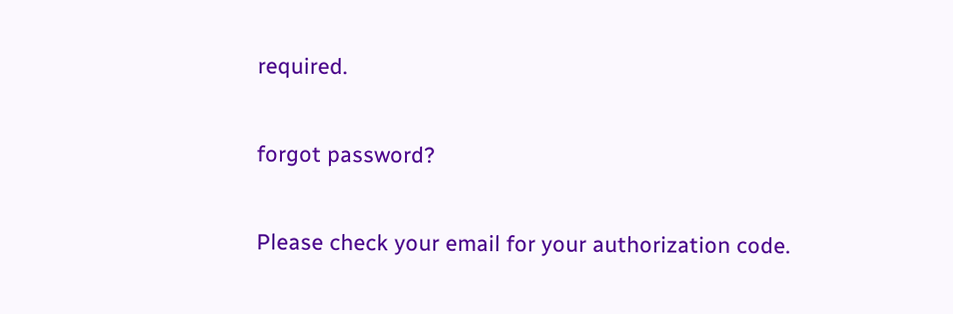required.

forgot password?

Please check your email for your authorization code.